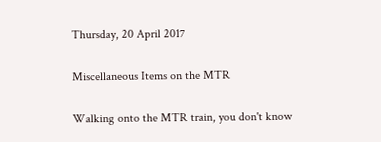Thursday, 20 April 2017

Miscellaneous Items on the MTR

Walking onto the MTR train, you don't know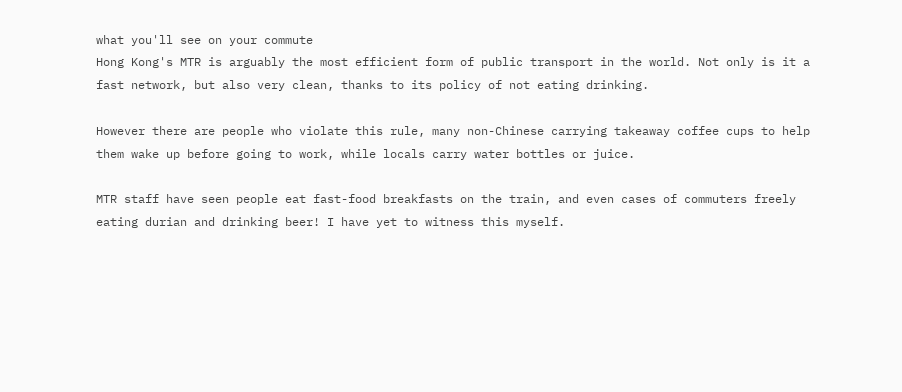what you'll see on your commute
Hong Kong's MTR is arguably the most efficient form of public transport in the world. Not only is it a fast network, but also very clean, thanks to its policy of not eating drinking.

However there are people who violate this rule, many non-Chinese carrying takeaway coffee cups to help them wake up before going to work, while locals carry water bottles or juice.

MTR staff have seen people eat fast-food breakfasts on the train, and even cases of commuters freely eating durian and drinking beer! I have yet to witness this myself.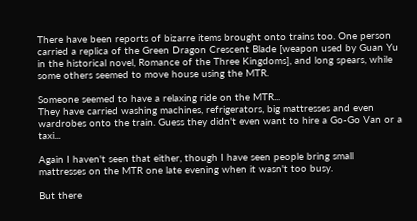There have been reports of bizarre items brought onto trains too. One person carried a replica of the Green Dragon Crescent Blade [weapon used by Guan Yu in the historical novel, Romance of the Three Kingdoms], and long spears, while some others seemed to move house using the MTR.

Someone seemed to have a relaxing ride on the MTR...
They have carried washing machines, refrigerators, big mattresses and even wardrobes onto the train. Guess they didn't even want to hire a Go-Go Van or a taxi...

Again I haven't seen that either, though I have seen people bring small mattresses on the MTR one late evening when it wasn't too busy.

But there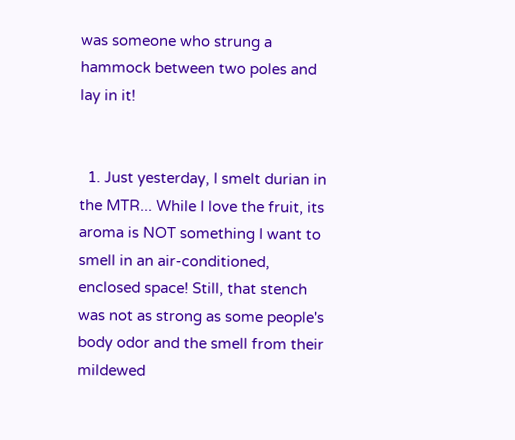was someone who strung a hammock between two poles and lay in it!


  1. Just yesterday, I smelt durian in the MTR... While I love the fruit, its aroma is NOT something I want to smell in an air-conditioned, enclosed space! Still, that stench was not as strong as some people's body odor and the smell from their mildewed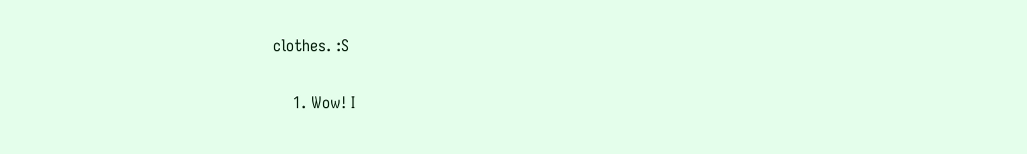clothes. :S

    1. Wow! I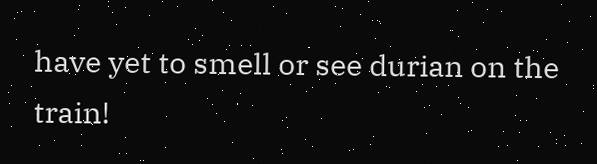have yet to smell or see durian on the train!